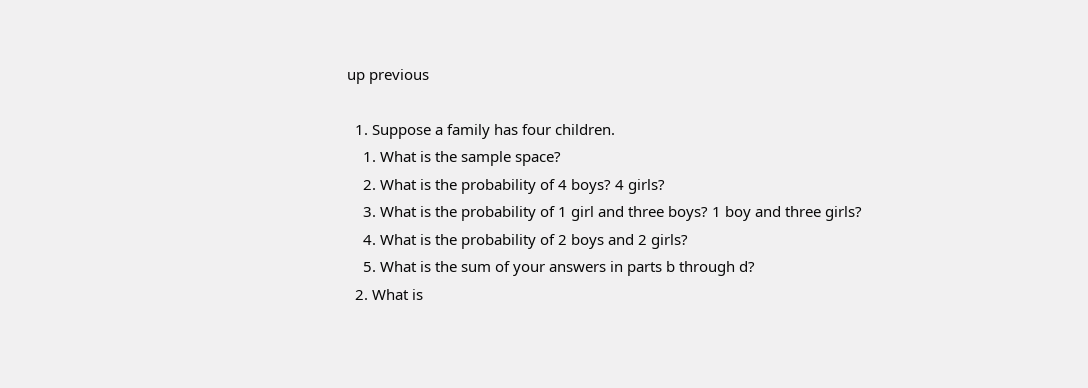up previous

  1. Suppose a family has four children.
    1. What is the sample space?
    2. What is the probability of 4 boys? 4 girls?
    3. What is the probability of 1 girl and three boys? 1 boy and three girls?
    4. What is the probability of 2 boys and 2 girls?
    5. What is the sum of your answers in parts b through d?
  2. What is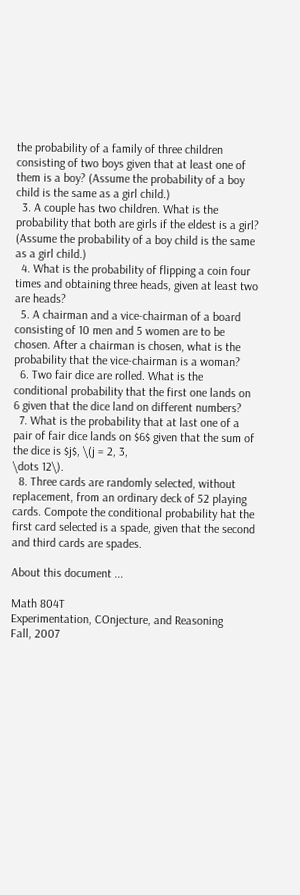the probability of a family of three children consisting of two boys given that at least one of them is a boy? (Assume the probability of a boy child is the same as a girl child.)
  3. A couple has two children. What is the probability that both are girls if the eldest is a girl? (Assume the probability of a boy child is the same as a girl child.)
  4. What is the probability of flipping a coin four times and obtaining three heads, given at least two are heads?
  5. A chairman and a vice-chairman of a board consisting of 10 men and 5 women are to be chosen. After a chairman is chosen, what is the probability that the vice-chairman is a woman?
  6. Two fair dice are rolled. What is the conditional probability that the first one lands on 6 given that the dice land on different numbers?
  7. What is the probability that at last one of a pair of fair dice lands on $6$ given that the sum of the dice is $j$, \(j = 2, 3,
\dots 12\).
  8. Three cards are randomly selected, without replacement, from an ordinary deck of 52 playing cards. Compote the conditional probability hat the first card selected is a spade, given that the second and third cards are spades.

About this document ...

Math 804T
Experimentation, COnjecture, and Reasoning
Fall, 2007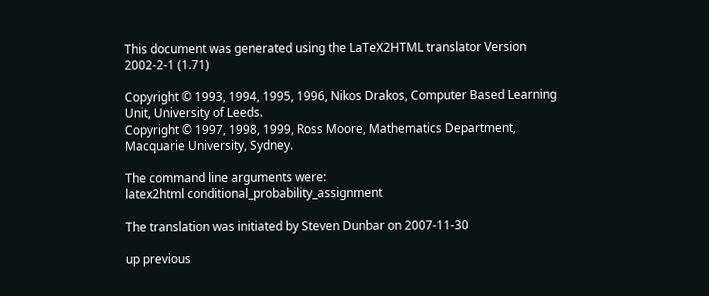This document was generated using the LaTeX2HTML translator Version 2002-2-1 (1.71)

Copyright © 1993, 1994, 1995, 1996, Nikos Drakos, Computer Based Learning Unit, University of Leeds.
Copyright © 1997, 1998, 1999, Ross Moore, Mathematics Department, Macquarie University, Sydney.

The command line arguments were:
latex2html conditional_probability_assignment

The translation was initiated by Steven Dunbar on 2007-11-30

up previous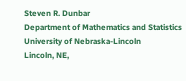Steven R. Dunbar
Department of Mathematics and Statistics
University of Nebraska-Lincoln
Lincoln, NE,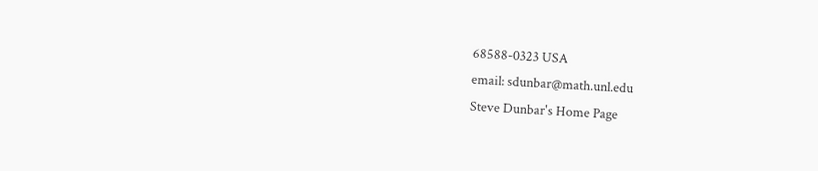68588-0323 USA
email: sdunbar@math.unl.edu
Steve Dunbar's Home Page